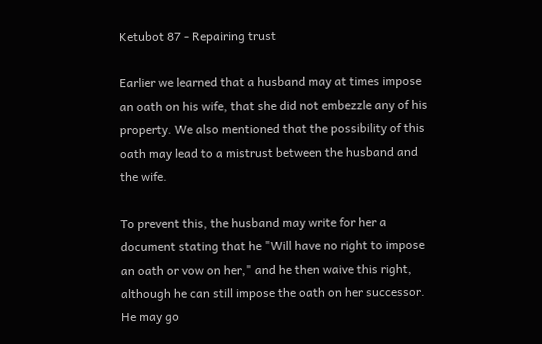Ketubot 87 - Repairing trust

Earlier we learned that a husband may at times impose an oath on his wife, that she did not embezzle any of his property. We also mentioned that the possibility of this oath may lead to a mistrust between the husband and the wife.

To prevent this, the husband may write for her a document stating that he "Will have no right to impose an oath or vow on her," and he then waive this right, although he can still impose the oath on her successor. He may go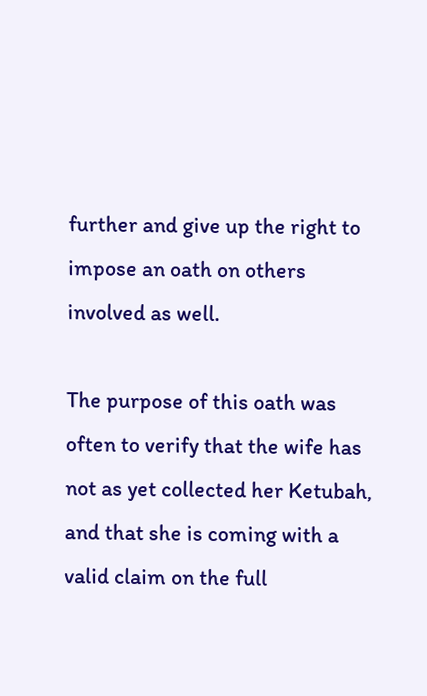further and give up the right to impose an oath on others involved as well.

The purpose of this oath was often to verify that the wife has not as yet collected her Ketubah, and that she is coming with a valid claim on the full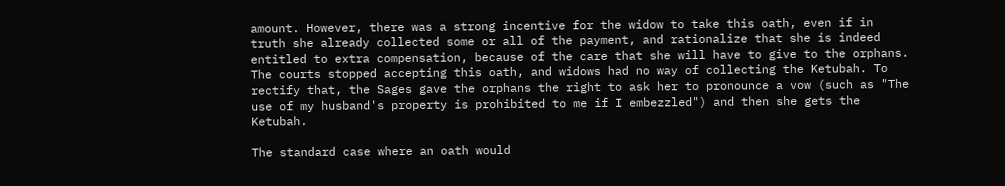amount. However, there was a strong incentive for the widow to take this oath, even if in truth she already collected some or all of the payment, and rationalize that she is indeed entitled to extra compensation, because of the care that she will have to give to the orphans. The courts stopped accepting this oath, and widows had no way of collecting the Ketubah. To rectify that, the Sages gave the orphans the right to ask her to pronounce a vow (such as "The use of my husband's property is prohibited to me if I embezzled") and then she gets the Ketubah.

The standard case where an oath would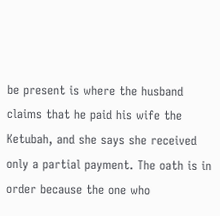be present is where the husband claims that he paid his wife the Ketubah, and she says she received only a partial payment. The oath is in order because the one who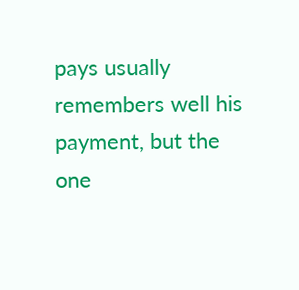pays usually remembers well his payment, but the one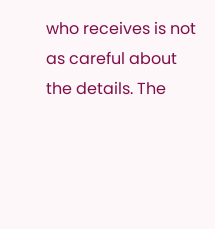who receives is not as careful about the details. The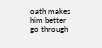oath makes him better go through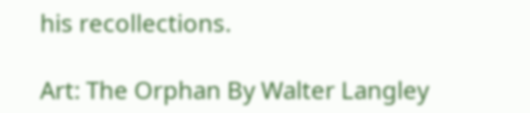his recollections.

Art: The Orphan By Walter Langley